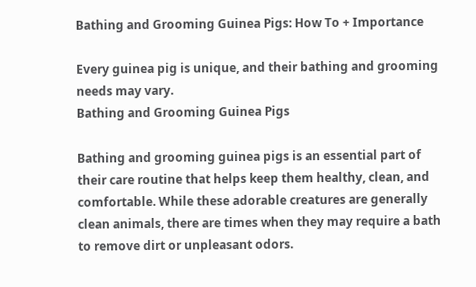Bathing and Grooming Guinea Pigs: How To + Importance

Every guinea pig is unique, and their bathing and grooming needs may vary.
Bathing and Grooming Guinea Pigs

Bathing and grooming guinea pigs is an essential part of their care routine that helps keep them healthy, clean, and comfortable. While these adorable creatures are generally clean animals, there are times when they may require a bath to remove dirt or unpleasant odors.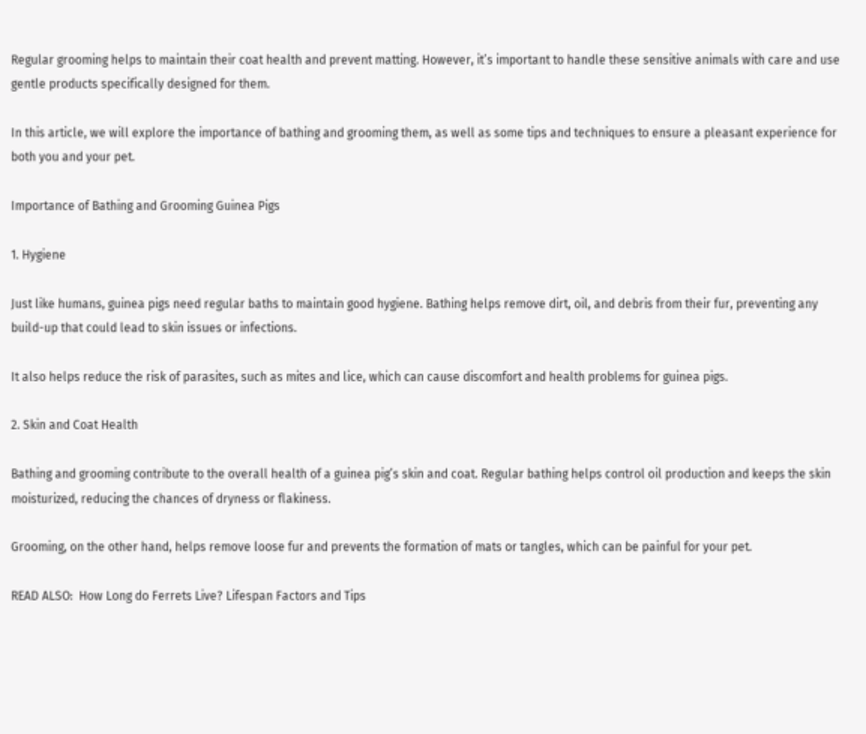Regular grooming helps to maintain their coat health and prevent matting. However, it’s important to handle these sensitive animals with care and use gentle products specifically designed for them.

In this article, we will explore the importance of bathing and grooming them, as well as some tips and techniques to ensure a pleasant experience for both you and your pet.

Importance of Bathing and Grooming Guinea Pigs

1. Hygiene

Just like humans, guinea pigs need regular baths to maintain good hygiene. Bathing helps remove dirt, oil, and debris from their fur, preventing any build-up that could lead to skin issues or infections.

It also helps reduce the risk of parasites, such as mites and lice, which can cause discomfort and health problems for guinea pigs.

2. Skin and Coat Health

Bathing and grooming contribute to the overall health of a guinea pig’s skin and coat. Regular bathing helps control oil production and keeps the skin moisturized, reducing the chances of dryness or flakiness.

Grooming, on the other hand, helps remove loose fur and prevents the formation of mats or tangles, which can be painful for your pet.

READ ALSO:  How Long do Ferrets Live? Lifespan Factors and Tips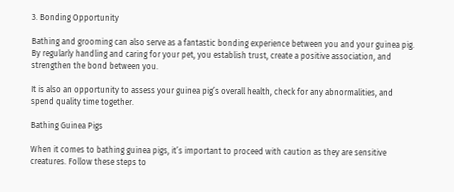3. Bonding Opportunity

Bathing and grooming can also serve as a fantastic bonding experience between you and your guinea pig. By regularly handling and caring for your pet, you establish trust, create a positive association, and strengthen the bond between you.

It is also an opportunity to assess your guinea pig’s overall health, check for any abnormalities, and spend quality time together.

Bathing Guinea Pigs

When it comes to bathing guinea pigs, it’s important to proceed with caution as they are sensitive creatures. Follow these steps to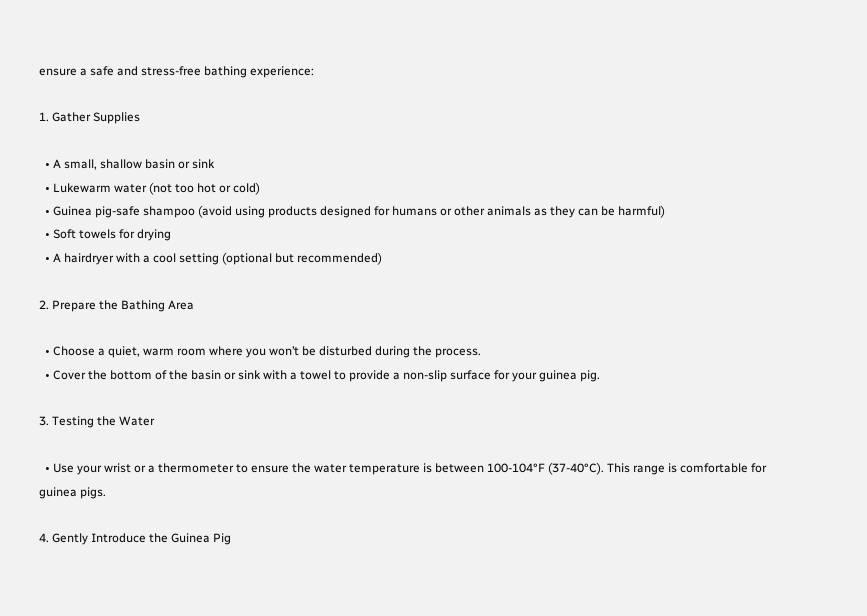ensure a safe and stress-free bathing experience:

1. Gather Supplies

  • A small, shallow basin or sink
  • Lukewarm water (not too hot or cold)
  • Guinea pig-safe shampoo (avoid using products designed for humans or other animals as they can be harmful)
  • Soft towels for drying
  • A hairdryer with a cool setting (optional but recommended)

2. Prepare the Bathing Area

  • Choose a quiet, warm room where you won’t be disturbed during the process.
  • Cover the bottom of the basin or sink with a towel to provide a non-slip surface for your guinea pig.

3. Testing the Water

  • Use your wrist or a thermometer to ensure the water temperature is between 100-104°F (37-40°C). This range is comfortable for guinea pigs.

4. Gently Introduce the Guinea Pig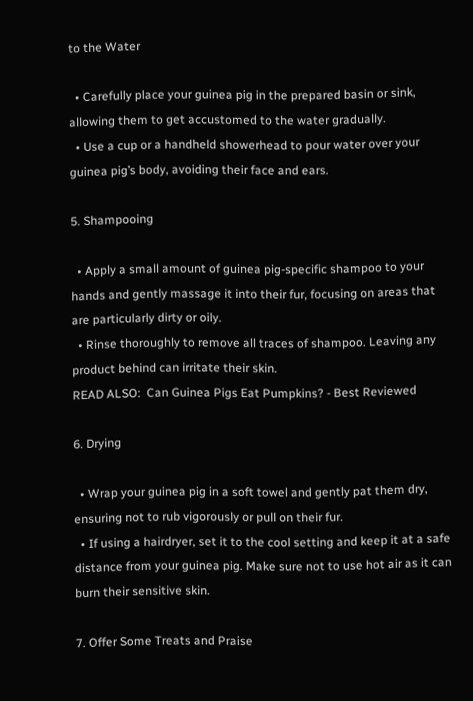to the Water

  • Carefully place your guinea pig in the prepared basin or sink, allowing them to get accustomed to the water gradually.
  • Use a cup or a handheld showerhead to pour water over your guinea pig’s body, avoiding their face and ears.

5. Shampooing

  • Apply a small amount of guinea pig-specific shampoo to your hands and gently massage it into their fur, focusing on areas that are particularly dirty or oily.
  • Rinse thoroughly to remove all traces of shampoo. Leaving any product behind can irritate their skin.
READ ALSO:  Can Guinea Pigs Eat Pumpkins? - Best Reviewed

6. Drying

  • Wrap your guinea pig in a soft towel and gently pat them dry, ensuring not to rub vigorously or pull on their fur.
  • If using a hairdryer, set it to the cool setting and keep it at a safe distance from your guinea pig. Make sure not to use hot air as it can burn their sensitive skin.

7. Offer Some Treats and Praise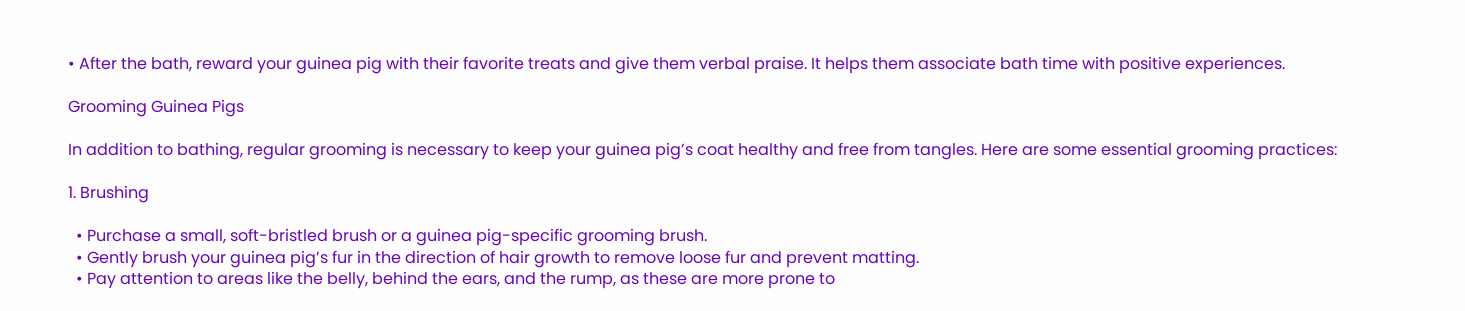• After the bath, reward your guinea pig with their favorite treats and give them verbal praise. It helps them associate bath time with positive experiences.

Grooming Guinea Pigs

In addition to bathing, regular grooming is necessary to keep your guinea pig’s coat healthy and free from tangles. Here are some essential grooming practices:

1. Brushing

  • Purchase a small, soft-bristled brush or a guinea pig-specific grooming brush.
  • Gently brush your guinea pig’s fur in the direction of hair growth to remove loose fur and prevent matting.
  • Pay attention to areas like the belly, behind the ears, and the rump, as these are more prone to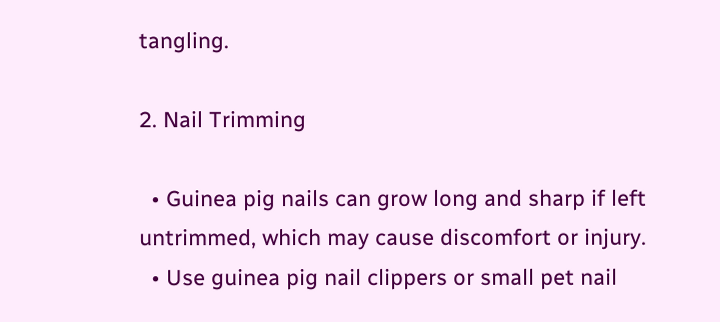tangling.

2. Nail Trimming

  • Guinea pig nails can grow long and sharp if left untrimmed, which may cause discomfort or injury.
  • Use guinea pig nail clippers or small pet nail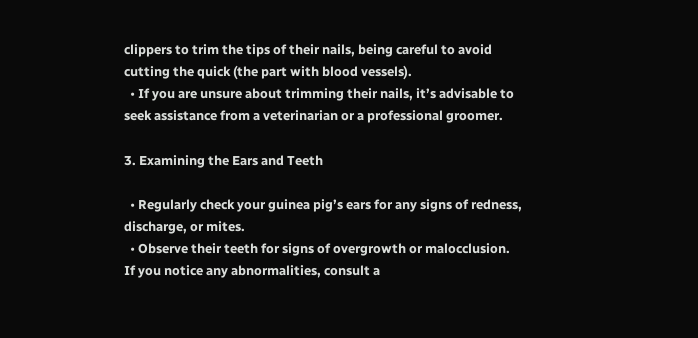clippers to trim the tips of their nails, being careful to avoid cutting the quick (the part with blood vessels).
  • If you are unsure about trimming their nails, it’s advisable to seek assistance from a veterinarian or a professional groomer.

3. Examining the Ears and Teeth

  • Regularly check your guinea pig’s ears for any signs of redness, discharge, or mites.
  • Observe their teeth for signs of overgrowth or malocclusion. If you notice any abnormalities, consult a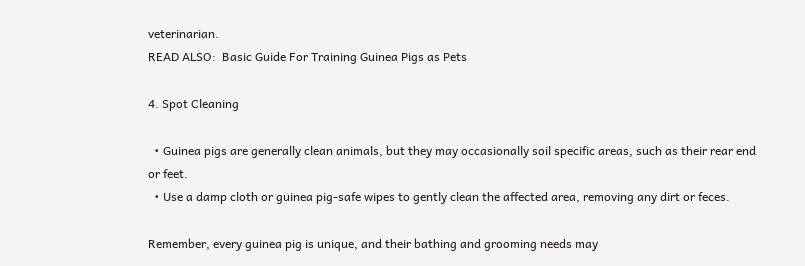veterinarian.
READ ALSO:  Basic Guide For Training Guinea Pigs as Pets

4. Spot Cleaning

  • Guinea pigs are generally clean animals, but they may occasionally soil specific areas, such as their rear end or feet.
  • Use a damp cloth or guinea pig-safe wipes to gently clean the affected area, removing any dirt or feces.

Remember, every guinea pig is unique, and their bathing and grooming needs may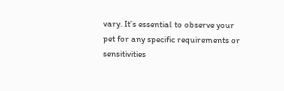vary. It’s essential to observe your pet for any specific requirements or sensitivities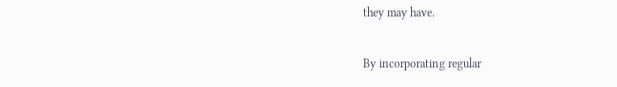they may have.

By incorporating regular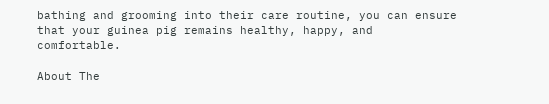bathing and grooming into their care routine, you can ensure that your guinea pig remains healthy, happy, and comfortable.

About The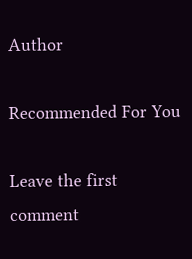Author

Recommended For You

Leave the first comment